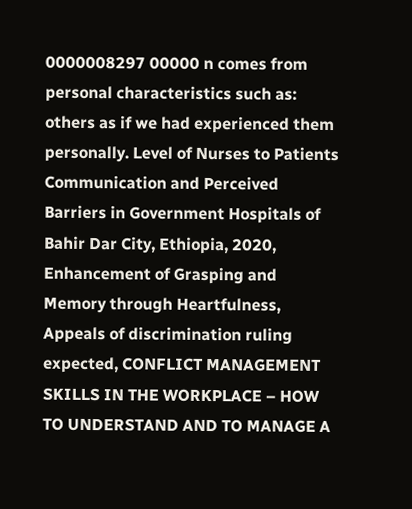0000008297 00000 n comes from personal characteristics such as: others as if we had experienced them personally. Level of Nurses to Patients Communication and Perceived Barriers in Government Hospitals of Bahir Dar City, Ethiopia, 2020, Enhancement of Grasping and Memory through Heartfulness, Appeals of discrimination ruling expected, CONFLICT MANAGEMENT SKILLS IN THE WORKPLACE – HOW TO UNDERSTAND AND TO MANAGE A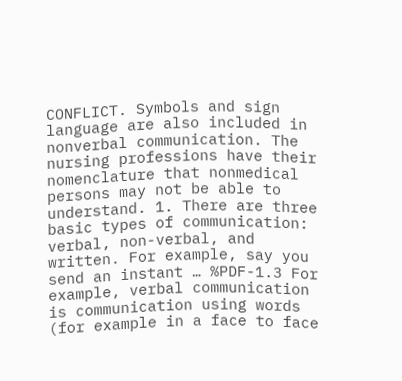CONFLICT. Symbols and sign language are also included in nonverbal communication. The nursing professions have their nomenclature that nonmedical persons may not be able to understand. 1. There are three basic types of communication: verbal, non-verbal, and written. For example, say you send an instant … %PDF-1.3 For example, verbal communication is communication using words (for example in a face to face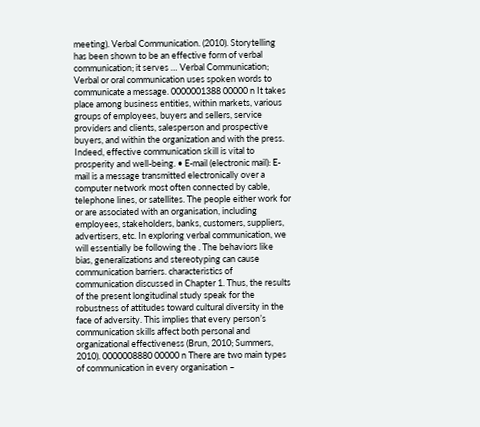meeting). Verbal Communication. (2010). Storytelling has been shown to be an effective form of verbal communication; it serves … Verbal Communication; Verbal or oral communication uses spoken words to communicate a message. 0000001388 00000 n It takes place among business entities, within markets, various groups of employees, buyers and sellers, service providers and clients, salesperson and prospective buyers, and within the organization and with the press. Indeed, effective communication skill is vital to prosperity and well-being. • E-mail (electronic mail): E-mail is a message transmitted electronically over a computer network most often connected by cable, telephone lines, or satellites. The people either work for or are associated with an organisation, including employees, stakeholders, banks, customers, suppliers, advertisers, etc. In exploring verbal communication, we will essentially be following the . The behaviors like bias, generalizations and stereotyping can cause communication barriers. characteristics of communication discussed in Chapter 1. Thus, the results of the present longitudinal study speak for the robustness of attitudes toward cultural diversity in the face of adversity. This implies that every person’s communication skills affect both personal and organizational effectiveness (Brun, 2010; Summers, 2010). 0000008880 00000 n There are two main types of communication in every organisation –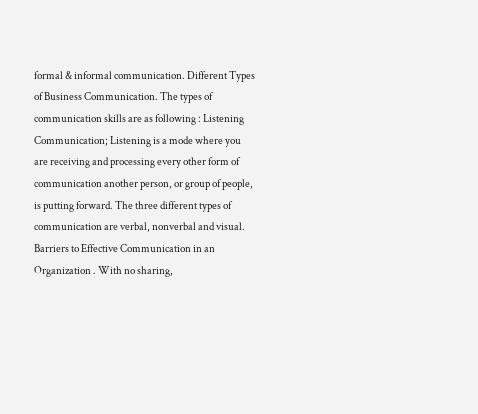formal & informal communication. Different Types of Business Communication. The types of communication skills are as following : Listening Communication; Listening is a mode where you are receiving and processing every other form of communication another person, or group of people, is putting forward. The three different types of communication are verbal, nonverbal and visual. Barriers to Effective Communication in an Organization . With no sharing,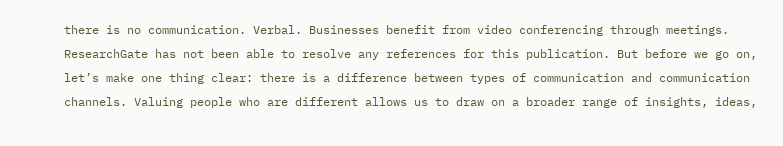there is no communication. Verbal. Businesses benefit from video conferencing through meetings. ResearchGate has not been able to resolve any references for this publication. But before we go on, let’s make one thing clear: there is a difference between types of communication and communication channels. Valuing people who are different allows us to draw on a broader range of insights, ideas,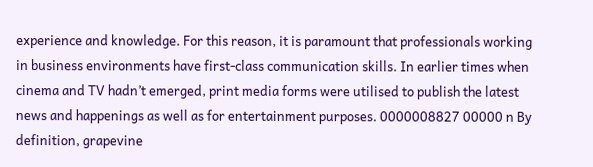experience and knowledge. For this reason, it is paramount that professionals working in business environments have first-class communication skills. In earlier times when cinema and TV hadn’t emerged, print media forms were utilised to publish the latest news and happenings as well as for entertainment purposes. 0000008827 00000 n By definition, grapevine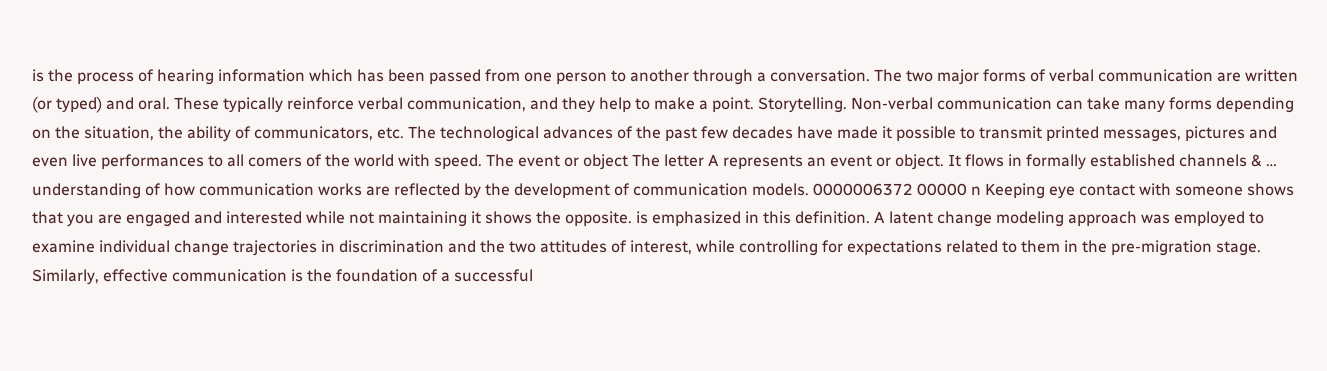is the process of hearing information which has been passed from one person to another through a conversation. The two major forms of verbal communication are written (or typed) and oral. These typically reinforce verbal communication, and they help to make a point. Storytelling. Non-verbal communication can take many forms depending on the situation, the ability of communicators, etc. The technological advances of the past few decades have made it possible to transmit printed messages, pictures and even live performances to all comers of the world with speed. The event or object The letter A represents an event or object. It flows in formally established channels & … understanding of how communication works are reflected by the development of communication models. 0000006372 00000 n Keeping eye contact with someone shows that you are engaged and interested while not maintaining it shows the opposite. is emphasized in this definition. A latent change modeling approach was employed to examine individual change trajectories in discrimination and the two attitudes of interest, while controlling for expectations related to them in the pre-migration stage. Similarly, effective communication is the foundation of a successful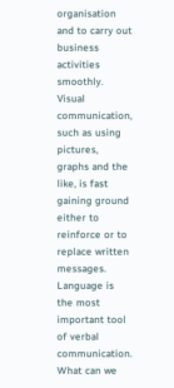organisation and to carry out business activities smoothly. Visual communication, such as using pictures, graphs and the like, is fast gaining ground either to reinforce or to replace written messages. Language is the most important tool of verbal communication. What can we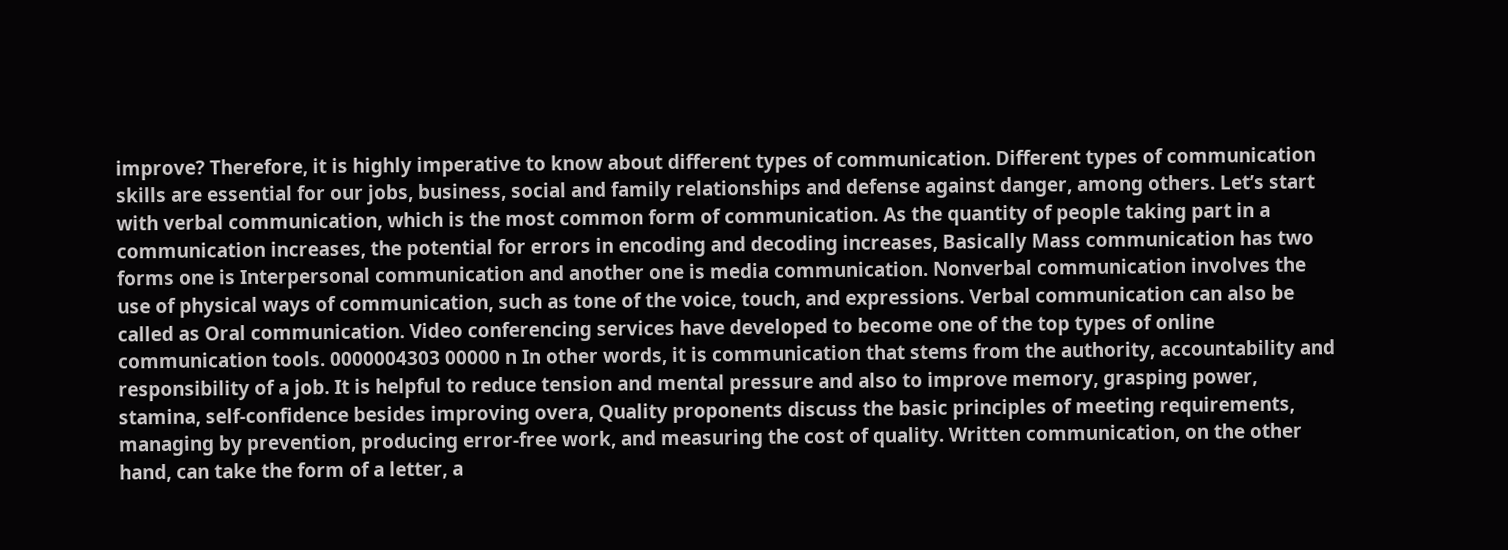improve? Therefore, it is highly imperative to know about different types of communication. Different types of communication skills are essential for our jobs, business, social and family relationships and defense against danger, among others. Let’s start with verbal communication, which is the most common form of communication. As the quantity of people taking part in a communication increases, the potential for errors in encoding and decoding increases, Basically Mass communication has two forms one is Interpersonal communication and another one is media communication. Nonverbal communication involves the use of physical ways of communication, such as tone of the voice, touch, and expressions. Verbal communication can also be called as Oral communication. Video conferencing services have developed to become one of the top types of online communication tools. 0000004303 00000 n In other words, it is communication that stems from the authority, accountability and responsibility of a job. It is helpful to reduce tension and mental pressure and also to improve memory, grasping power, stamina, self-confidence besides improving overa, Quality proponents discuss the basic principles of meeting requirements, managing by prevention, producing error-free work, and measuring the cost of quality. Written communication, on the other hand, can take the form of a letter, a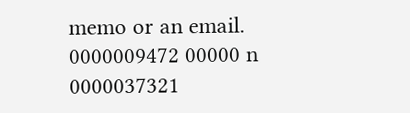memo or an email. 0000009472 00000 n 0000037321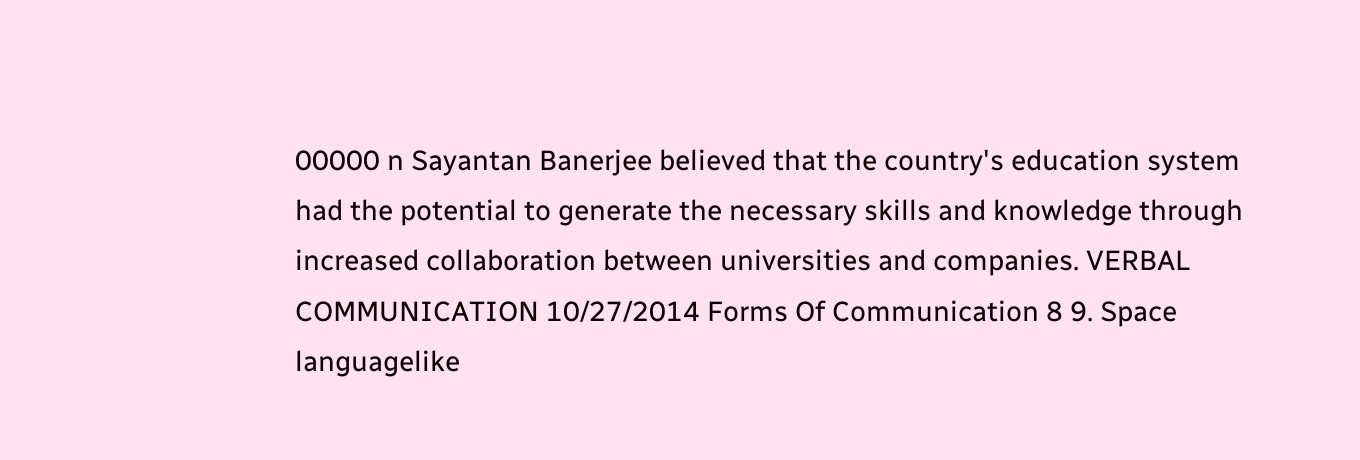00000 n Sayantan Banerjee believed that the country's education system had the potential to generate the necessary skills and knowledge through increased collaboration between universities and companies. VERBAL COMMUNICATION 10/27/2014 Forms Of Communication 8 9. Space languagelike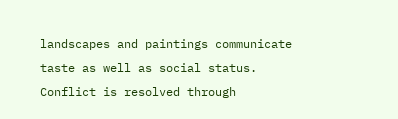landscapes and paintings communicate taste as well as social status. Conflict is resolved through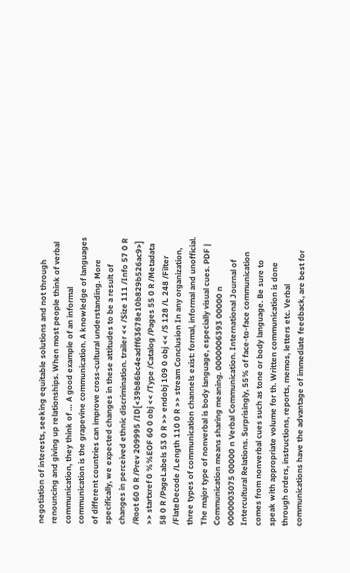negotiation of interests, seeking equitable solutions and not through renouncing and giving up relationships. When most people think of verbal communication, they think of … A good example of an informal communication is the grapevine communication. A knowledge of languages of different countries can improve cross-cultural understanding. More specifically, we expected changes in these attitudes to be a result of changes in perceived ethnic discrimination. trailer << /Size 111 /Info 57 0 R /Root 60 0 R /Prev 209995 /ID[<39b86bc4eadff63678e10b829b526ac9>] >> startxref 0 %%EOF 60 0 obj << /Type /Catalog /Pages 55 0 R /Metadata 58 0 R /PageLabels 53 0 R >> endobj 109 0 obj << /S 128 /L 248 /Filter /FlateDecode /Length 110 0 R >> stream Conclusion In any organization, three types of communication channels exist: formal, informal and unofficial. The major type of nonverbal is body language, especially visual cues. PDF | Communication means sharing meaning. 0000006393 00000 n 0000003075 00000 n Verbal Communication. International Journal of Intercultural Relations. Surprisingly, 55% of face-to-face communication comes from nonverbal cues such as tone or body language. Be sure to speak with appropriate volume for th. Written communication is done through orders, instructions, reports, memos, letters etc. Verbal communications have the advantage of immediate feedback, are best for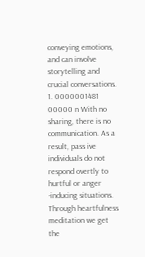conveying emotions, and can involve storytelling and crucial conversations. 1. 0000001481 00000 n With no sharing, there is no communication. As a result, pass ive individuals do not respond overtly to hurtful or anger -inducing situations. Through heartfulness meditation we get the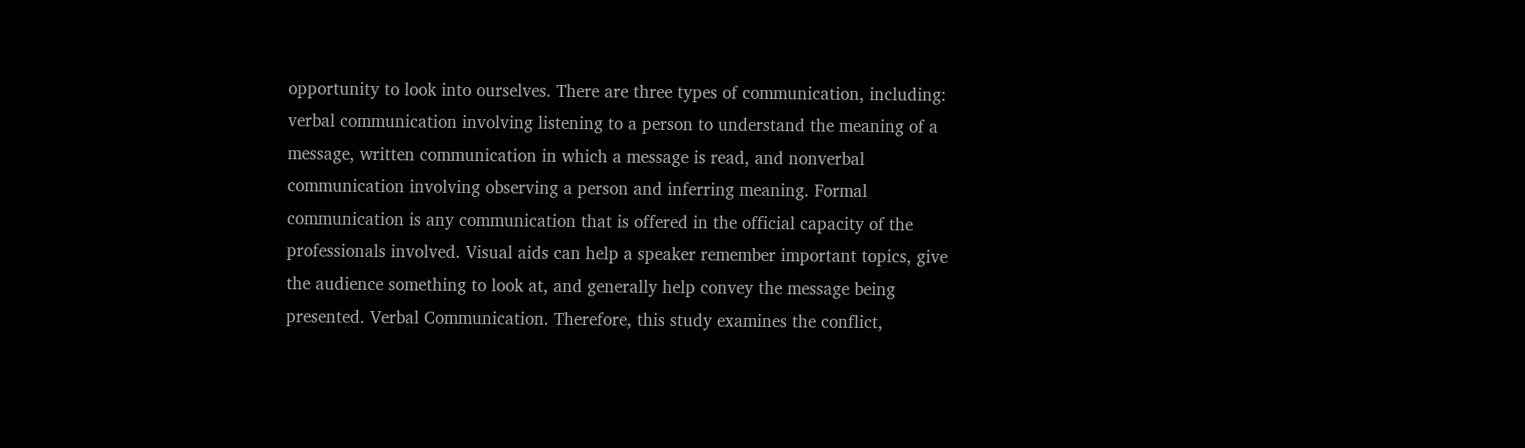opportunity to look into ourselves. There are three types of communication, including: verbal communication involving listening to a person to understand the meaning of a message, written communication in which a message is read, and nonverbal communication involving observing a person and inferring meaning. Formal communication is any communication that is offered in the official capacity of the professionals involved. Visual aids can help a speaker remember important topics, give the audience something to look at, and generally help convey the message being presented. Verbal Communication. Therefore, this study examines the conflict,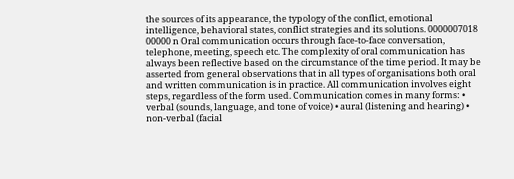the sources of its appearance, the typology of the conflict, emotional intelligence, behavioral states, conflict strategies and its solutions. 0000007018 00000 n Oral communication occurs through face-to-face conversation, telephone, meeting, speech etc. The complexity of oral communication has always been reflective based on the circumstance of the time period. It may be asserted from general observations that in all types of organisations both oral and written communication is in practice. All communication involves eight steps, regardless of the form used. Communication comes in many forms: • verbal (sounds, language, and tone of voice) • aural (listening and hearing) • non-verbal (facial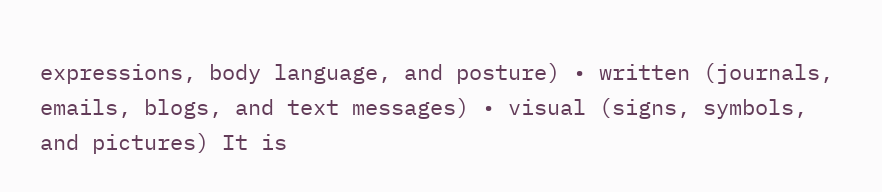expressions, body language, and posture) • written (journals, emails, blogs, and text messages) • visual (signs, symbols, and pictures) It is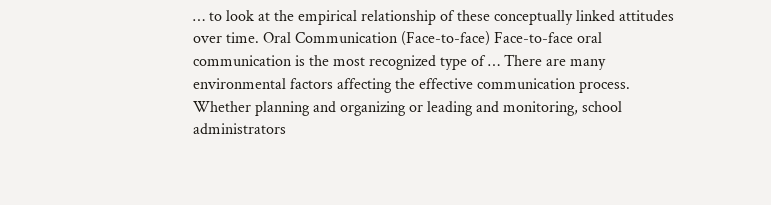… to look at the empirical relationship of these conceptually linked attitudes over time. Oral Communication (Face-to-face) Face-to-face oral communication is the most recognized type of … There are many environmental factors affecting the effective communication process. Whether planning and organizing or leading and monitoring, school administrators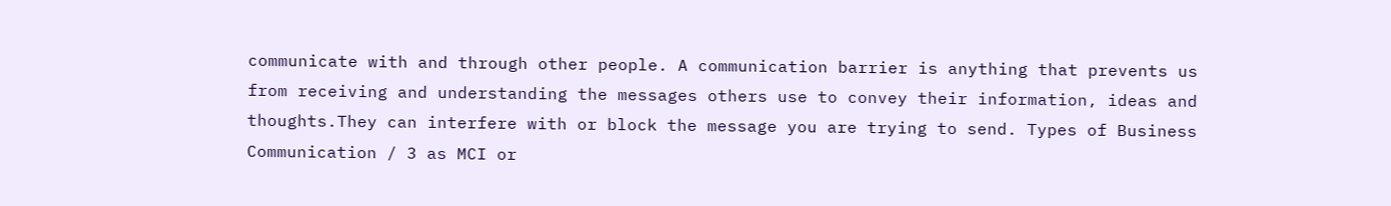communicate with and through other people. A communication barrier is anything that prevents us from receiving and understanding the messages others use to convey their information, ideas and thoughts.They can interfere with or block the message you are trying to send. Types of Business Communication / 3 as MCI or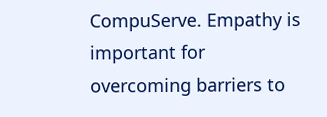CompuServe. Empathy is important for overcoming barriers to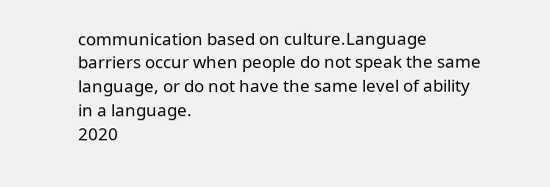communication based on culture.Language barriers occur when people do not speak the same language, or do not have the same level of ability in a language.
2020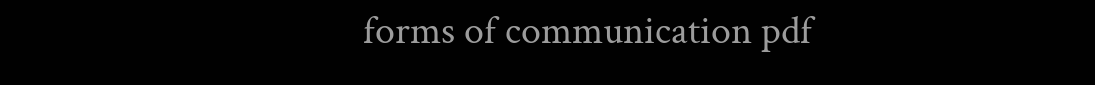forms of communication pdf